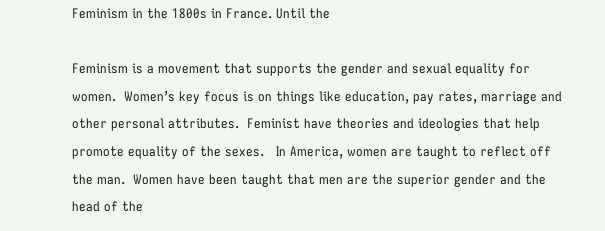Feminism in the 1800s in France. Until the

Feminism is a movement that supports the gender and sexual equality for women.  Women’s key focus is on things like education, pay rates, marriage and other personal attributes.  Feminist have theories and ideologies that help promote equality of the sexes.   In America, women are taught to reflect off the man.  Women have been taught that men are the superior gender and the head of the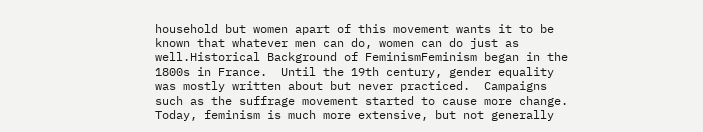household but women apart of this movement wants it to be known that whatever men can do, women can do just as well.Historical Background of FeminismFeminism began in the 1800s in France.  Until the 19th century, gender equality was mostly written about but never practiced.  Campaigns such as the suffrage movement started to cause more change.  Today, feminism is much more extensive, but not generally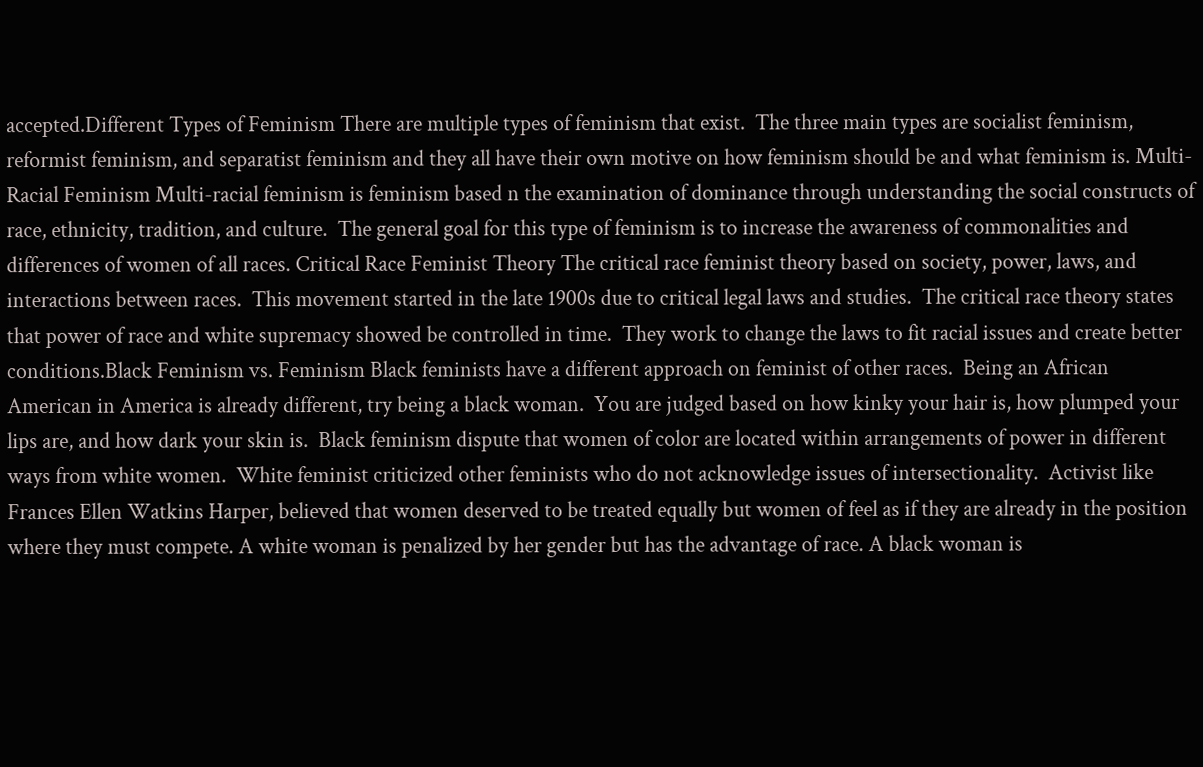accepted.Different Types of Feminism There are multiple types of feminism that exist.  The three main types are socialist feminism, reformist feminism, and separatist feminism and they all have their own motive on how feminism should be and what feminism is. Multi-Racial Feminism Multi-racial feminism is feminism based n the examination of dominance through understanding the social constructs of race, ethnicity, tradition, and culture.  The general goal for this type of feminism is to increase the awareness of commonalities and differences of women of all races. Critical Race Feminist Theory The critical race feminist theory based on society, power, laws, and interactions between races.  This movement started in the late 1900s due to critical legal laws and studies.  The critical race theory states that power of race and white supremacy showed be controlled in time.  They work to change the laws to fit racial issues and create better conditions.Black Feminism vs. Feminism Black feminists have a different approach on feminist of other races.  Being an African American in America is already different, try being a black woman.  You are judged based on how kinky your hair is, how plumped your lips are, and how dark your skin is.  Black feminism dispute that women of color are located within arrangements of power in different ways from white women.  White feminist criticized other feminists who do not acknowledge issues of intersectionality.  Activist like Frances Ellen Watkins Harper, believed that women deserved to be treated equally but women of feel as if they are already in the position where they must compete. A white woman is penalized by her gender but has the advantage of race. A black woman is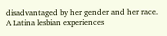disadvantaged by her gender and her race. A Latina lesbian experiences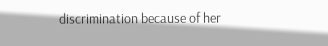discrimination because of her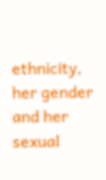ethnicity, her gender and her sexual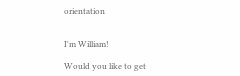orientation


I'm William!

Would you like to get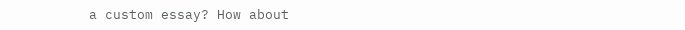a custom essay? How about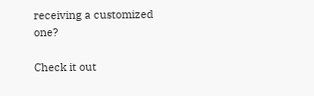receiving a customized one?

Check it out